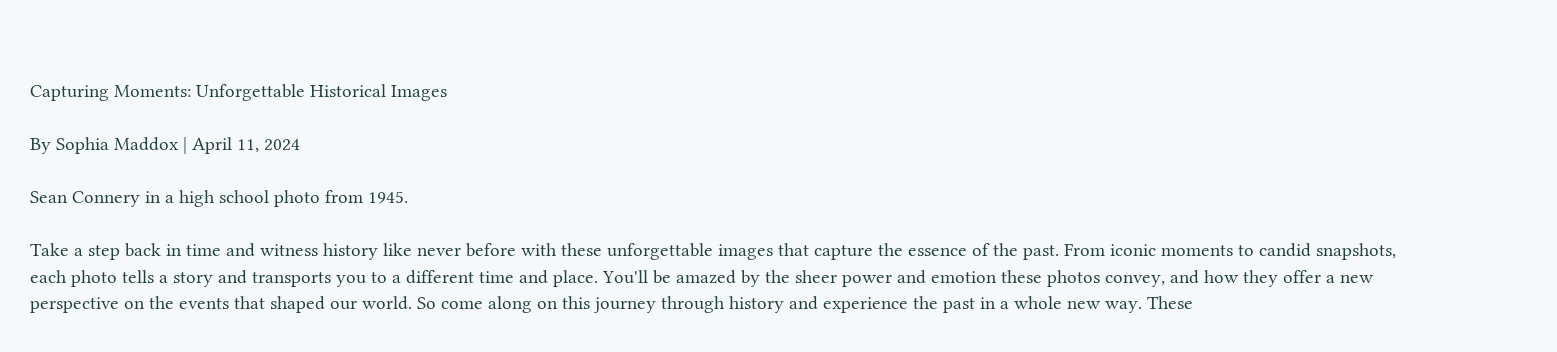Capturing Moments: Unforgettable Historical Images

By Sophia Maddox | April 11, 2024

Sean Connery in a high school photo from 1945.

Take a step back in time and witness history like never before with these unforgettable images that capture the essence of the past. From iconic moments to candid snapshots, each photo tells a story and transports you to a different time and place. You'll be amazed by the sheer power and emotion these photos convey, and how they offer a new perspective on the events that shaped our world. So come along on this journey through history and experience the past in a whole new way. These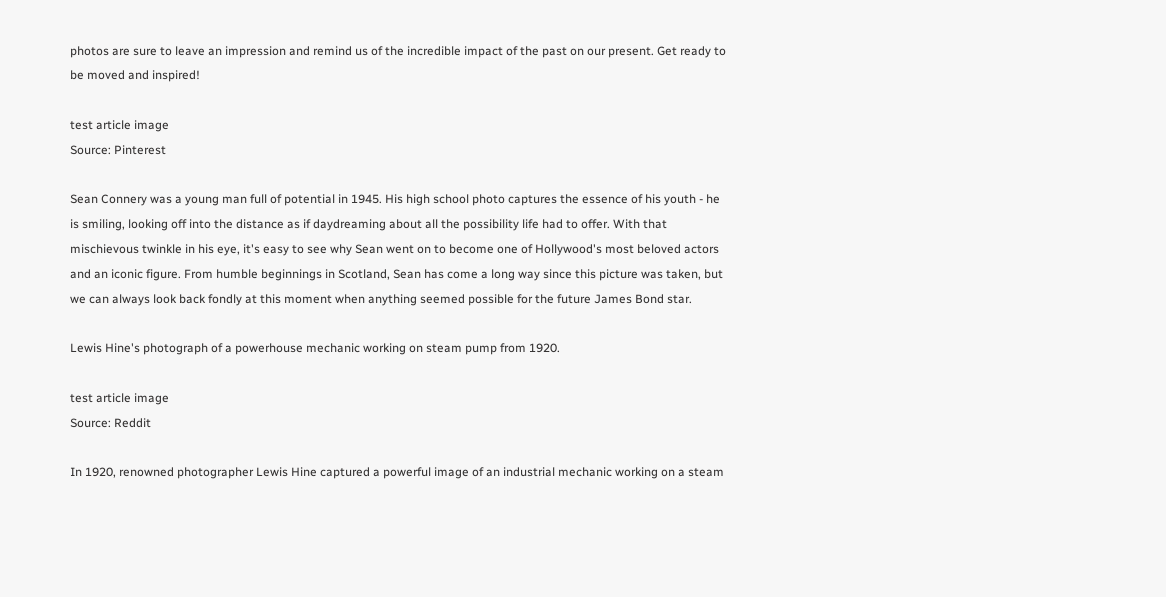photos are sure to leave an impression and remind us of the incredible impact of the past on our present. Get ready to be moved and inspired!

test article image
Source: Pinterest

Sean Connery was a young man full of potential in 1945. His high school photo captures the essence of his youth - he is smiling, looking off into the distance as if daydreaming about all the possibility life had to offer. With that mischievous twinkle in his eye, it's easy to see why Sean went on to become one of Hollywood's most beloved actors and an iconic figure. From humble beginnings in Scotland, Sean has come a long way since this picture was taken, but we can always look back fondly at this moment when anything seemed possible for the future James Bond star.

Lewis Hine's photograph of a powerhouse mechanic working on steam pump from 1920.

test article image
Source: Reddit

In 1920, renowned photographer Lewis Hine captured a powerful image of an industrial mechanic working on a steam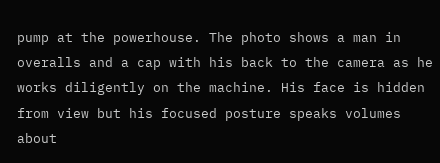pump at the powerhouse. The photo shows a man in overalls and a cap with his back to the camera as he works diligently on the machine. His face is hidden from view but his focused posture speaks volumes about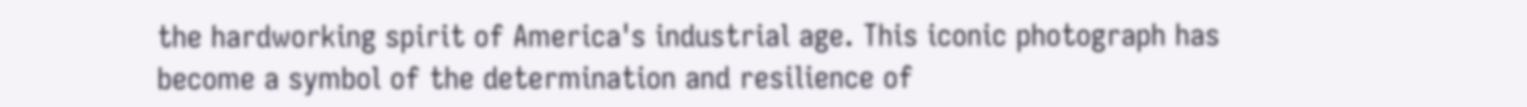the hardworking spirit of America's industrial age. This iconic photograph has become a symbol of the determination and resilience of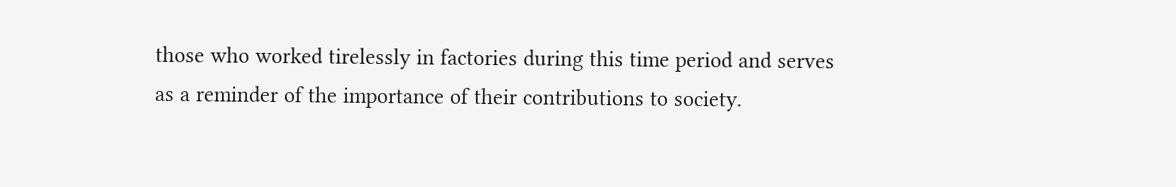those who worked tirelessly in factories during this time period and serves as a reminder of the importance of their contributions to society.